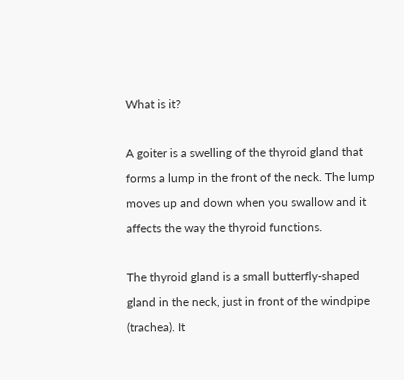What is it?

A goiter is a swelling of the thyroid gland that forms a lump in the front of the neck. The lump moves up and down when you swallow and it affects the way the thyroid functions.

The thyroid gland is a small butterfly-shaped gland in the neck, just in front of the windpipe (trachea). It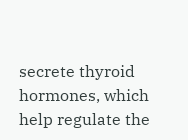secrete thyroid hormones, which help regulate the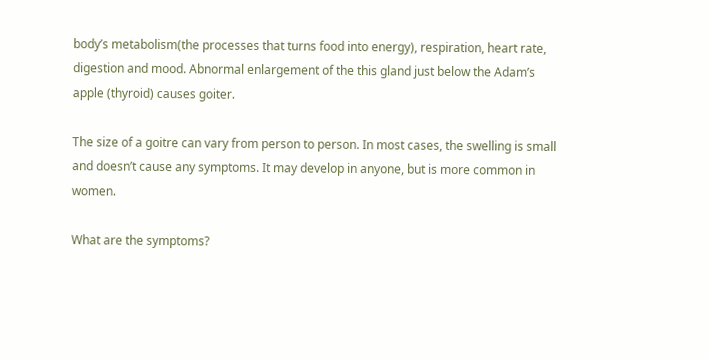body’s metabolism(the processes that turns food into energy), respiration, heart rate, digestion and mood. Abnormal enlargement of the this gland just below the Adam’s apple (thyroid) causes goiter.

The size of a goitre can vary from person to person. In most cases, the swelling is small and doesn’t cause any symptoms. It may develop in anyone, but is more common in women.

What are the symptoms?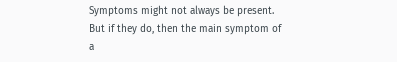Symptoms might not always be present. But if they do, then the main symptom of a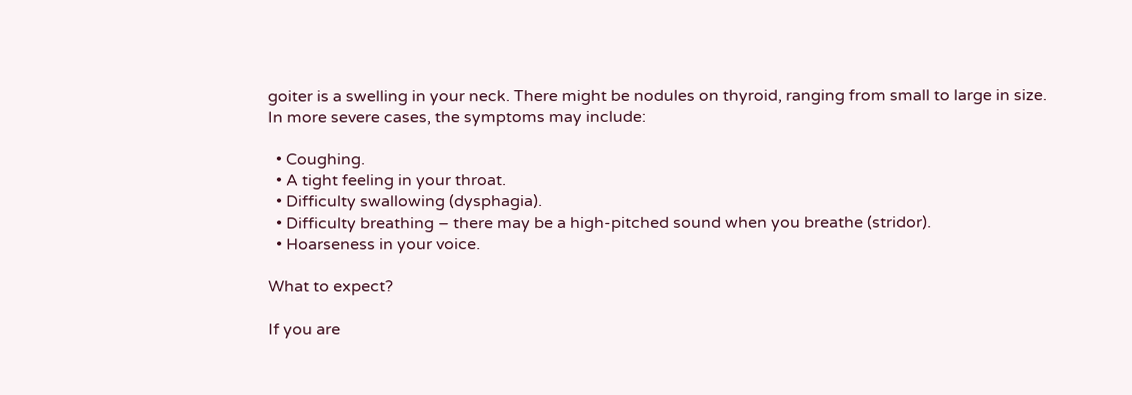goiter is a swelling in your neck. There might be nodules on thyroid, ranging from small to large in size. In more severe cases, the symptoms may include:

  • Coughing.
  • A tight feeling in your throat.
  • Difficulty swallowing (dysphagia).
  • Difficulty breathing – there may be a high-pitched sound when you breathe (stridor).
  • Hoarseness in your voice.

What to expect?

If you are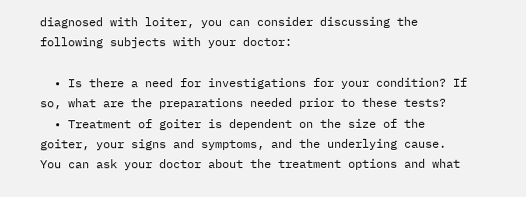diagnosed with loiter, you can consider discussing the following subjects with your doctor:

  • Is there a need for investigations for your condition? If so, what are the preparations needed prior to these tests?
  • Treatment of goiter is dependent on the size of the goiter, your signs and symptoms, and the underlying cause. You can ask your doctor about the treatment options and what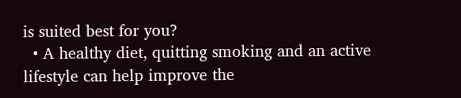is suited best for you?
  • A healthy diet, quitting smoking and an active lifestyle can help improve the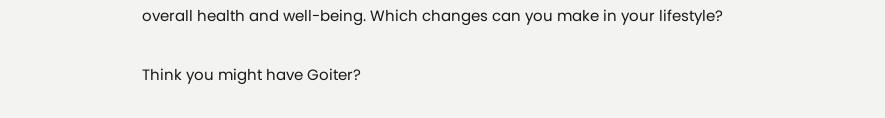overall health and well-being. Which changes can you make in your lifestyle?

Think you might have Goiter?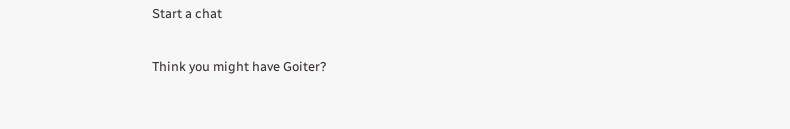Start a chat

Think you might have Goiter?